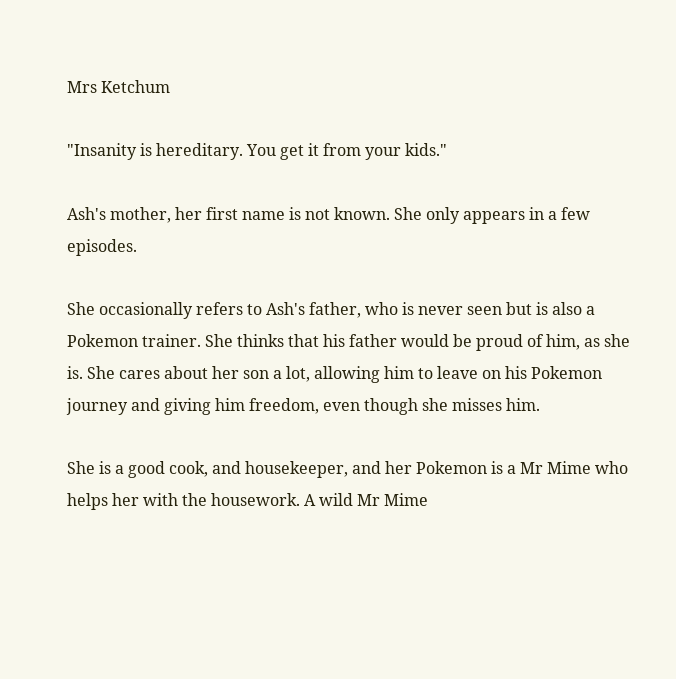Mrs Ketchum

"Insanity is hereditary. You get it from your kids."

Ash's mother, her first name is not known. She only appears in a few episodes.

She occasionally refers to Ash's father, who is never seen but is also a Pokemon trainer. She thinks that his father would be proud of him, as she is. She cares about her son a lot, allowing him to leave on his Pokemon journey and giving him freedom, even though she misses him.

She is a good cook, and housekeeper, and her Pokemon is a Mr Mime who helps her with the housework. A wild Mr Mime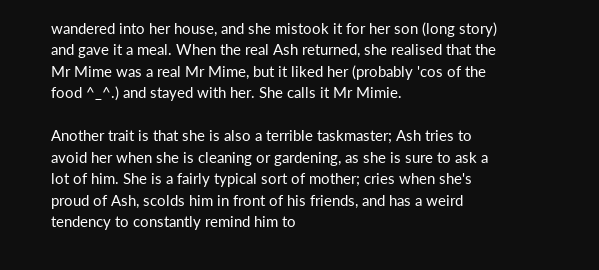wandered into her house, and she mistook it for her son (long story) and gave it a meal. When the real Ash returned, she realised that the Mr Mime was a real Mr Mime, but it liked her (probably 'cos of the food ^_^.) and stayed with her. She calls it Mr Mimie.

Another trait is that she is also a terrible taskmaster; Ash tries to avoid her when she is cleaning or gardening, as she is sure to ask a lot of him. She is a fairly typical sort of mother; cries when she's proud of Ash, scolds him in front of his friends, and has a weird tendency to constantly remind him to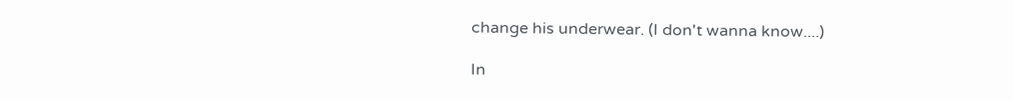change his underwear. (I don't wanna know....)

In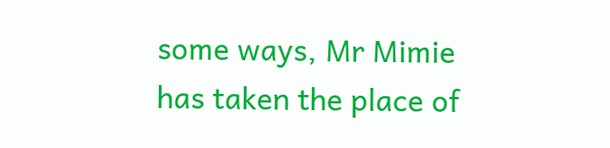some ways, Mr Mimie has taken the place of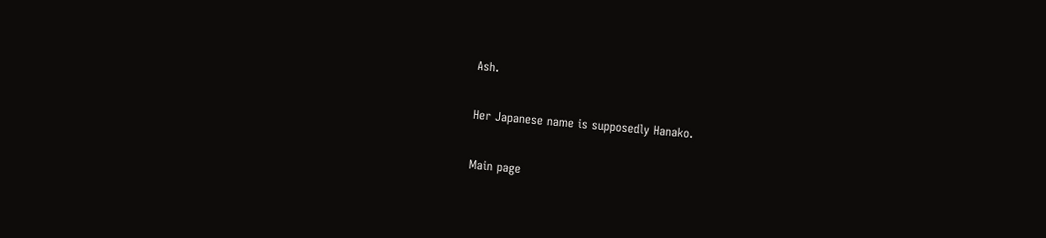Ash.

Her Japanese name is supposedly Hanako.

Main page